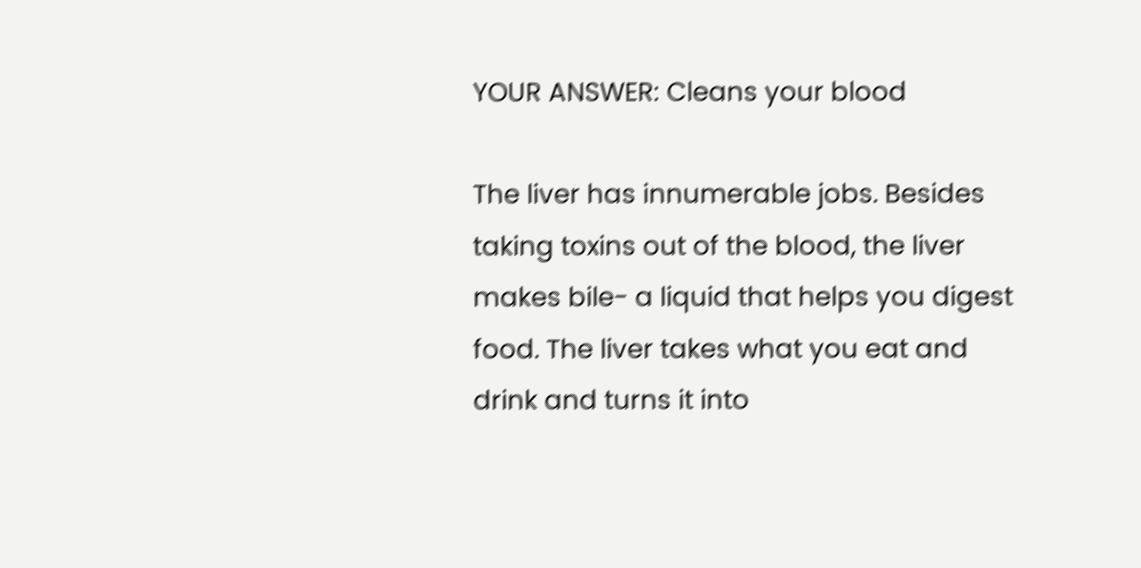YOUR ANSWER: Cleans your blood

The liver has innumerable jobs. Besides taking toxins out of the blood, the liver makes bile- a liquid that helps you digest food. The liver takes what you eat and drink and turns it into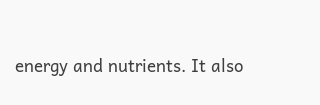energy and nutrients. It also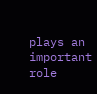plays an important role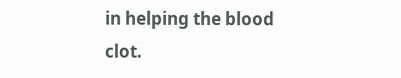in helping the blood clot.